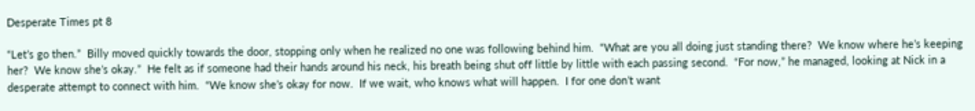Desperate Times pt 8

“Let’s go then.”  Billy moved quickly towards the door, stopping only when he realized no one was following behind him.  “What are you all doing just standing there?  We know where he’s keeping her?  We know she’s okay.”  He felt as if someone had their hands around his neck, his breath being shut off little by little with each passing second.  “For now,” he managed, looking at Nick in a desperate attempt to connect with him.  “We know she’s okay for now.  If we wait, who knows what will happen.  I for one don’t want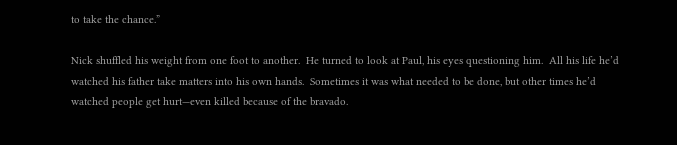to take the chance.”

Nick shuffled his weight from one foot to another.  He turned to look at Paul, his eyes questioning him.  All his life he’d watched his father take matters into his own hands.  Sometimes it was what needed to be done, but other times he’d watched people get hurt—even killed because of the bravado.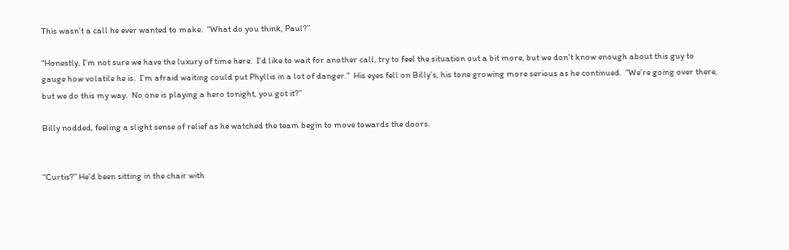This wasn’t a call he ever wanted to make.  “What do you think, Paul?”

“Honestly, I’m not sure we have the luxury of time here.  I’d like to wait for another call, try to feel the situation out a bit more, but we don’t know enough about this guy to gauge how volatile he is.  I’m afraid waiting could put Phyllis in a lot of danger.”  His eyes fell on Billy’s, his tone growing more serious as he continued.  “We’re going over there, but we do this my way.  No one is playing a hero tonight, you got it?”

Billy nodded, feeling a slight sense of relief as he watched the team begin to move towards the doors.


“Curtis?” He’d been sitting in the chair with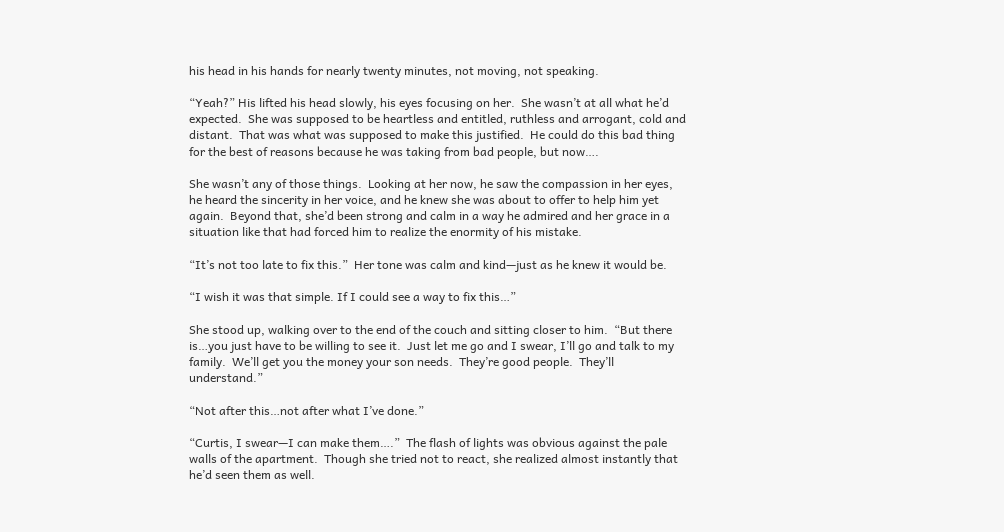his head in his hands for nearly twenty minutes, not moving, not speaking.

“Yeah?” His lifted his head slowly, his eyes focusing on her.  She wasn’t at all what he’d expected.  She was supposed to be heartless and entitled, ruthless and arrogant, cold and distant.  That was what was supposed to make this justified.  He could do this bad thing for the best of reasons because he was taking from bad people, but now….

She wasn’t any of those things.  Looking at her now, he saw the compassion in her eyes, he heard the sincerity in her voice, and he knew she was about to offer to help him yet again.  Beyond that, she’d been strong and calm in a way he admired and her grace in a situation like that had forced him to realize the enormity of his mistake.

“It’s not too late to fix this.”  Her tone was calm and kind—just as he knew it would be.

“I wish it was that simple. If I could see a way to fix this…”

She stood up, walking over to the end of the couch and sitting closer to him.  “But there is…you just have to be willing to see it.  Just let me go and I swear, I’ll go and talk to my family.  We’ll get you the money your son needs.  They’re good people.  They’ll understand.”

“Not after this…not after what I’ve done.”

“Curtis, I swear—I can make them….”  The flash of lights was obvious against the pale walls of the apartment.  Though she tried not to react, she realized almost instantly that he’d seen them as well.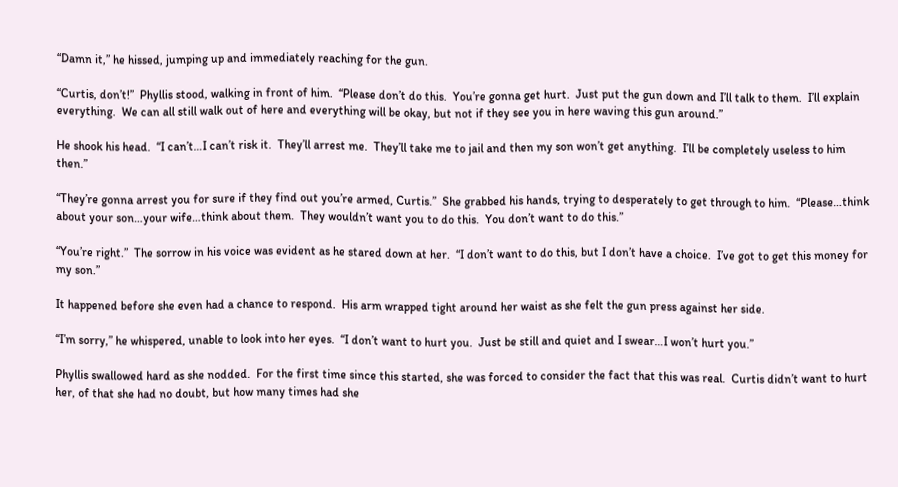“Damn it,” he hissed, jumping up and immediately reaching for the gun.

“Curtis, don’t!”  Phyllis stood, walking in front of him.  “Please don’t do this.  You’re gonna get hurt.  Just put the gun down and I’ll talk to them.  I’ll explain everything.  We can all still walk out of here and everything will be okay, but not if they see you in here waving this gun around.”

He shook his head.  “I can’t…I can’t risk it.  They’ll arrest me.  They’ll take me to jail and then my son won’t get anything.  I’ll be completely useless to him then.”

“They’re gonna arrest you for sure if they find out you’re armed, Curtis.”  She grabbed his hands, trying to desperately to get through to him.  “Please…think about your son…your wife…think about them.  They wouldn’t want you to do this.  You don’t want to do this.”

“You’re right.”  The sorrow in his voice was evident as he stared down at her.  “I don’t want to do this, but I don’t have a choice.  I’ve got to get this money for my son.”

It happened before she even had a chance to respond.  His arm wrapped tight around her waist as she felt the gun press against her side.

“I’m sorry,” he whispered, unable to look into her eyes.  “I don’t want to hurt you.  Just be still and quiet and I swear…I won’t hurt you.”

Phyllis swallowed hard as she nodded.  For the first time since this started, she was forced to consider the fact that this was real.  Curtis didn’t want to hurt her, of that she had no doubt, but how many times had she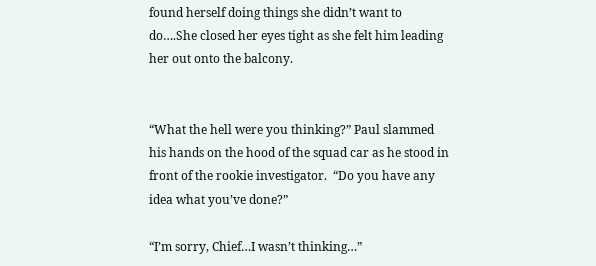found herself doing things she didn’t want to do….She closed her eyes tight as she felt him leading her out onto the balcony.


“What the hell were you thinking?” Paul slammed his hands on the hood of the squad car as he stood in front of the rookie investigator.  “Do you have any idea what you’ve done?”

“I’m sorry, Chief…I wasn’t thinking…”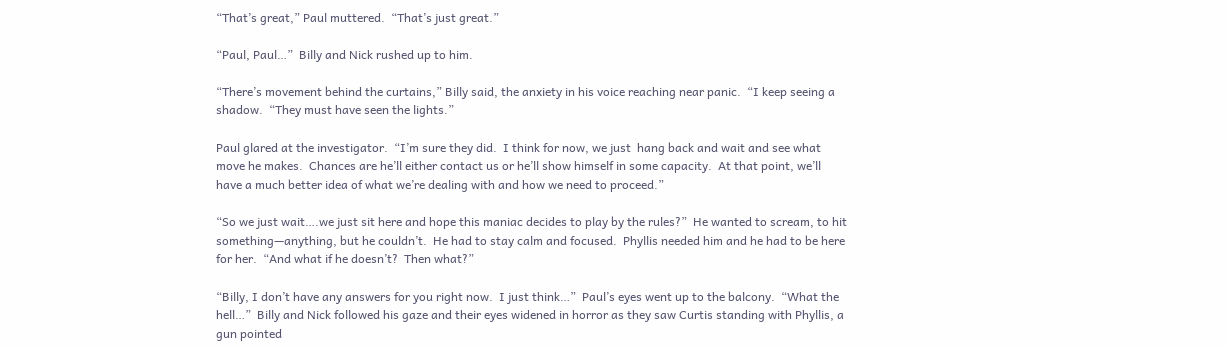“That’s great,” Paul muttered.  “That’s just great.”

“Paul, Paul…”  Billy and Nick rushed up to him.

“There’s movement behind the curtains,” Billy said, the anxiety in his voice reaching near panic.  “I keep seeing a shadow.  “They must have seen the lights.”

Paul glared at the investigator.  “I’m sure they did.  I think for now, we just  hang back and wait and see what move he makes.  Chances are he’ll either contact us or he’ll show himself in some capacity.  At that point, we’ll have a much better idea of what we’re dealing with and how we need to proceed.”

“So we just wait….we just sit here and hope this maniac decides to play by the rules?”  He wanted to scream, to hit something—anything, but he couldn’t.  He had to stay calm and focused.  Phyllis needed him and he had to be here for her.  “And what if he doesn’t?  Then what?”

“Billy, I don’t have any answers for you right now.  I just think…”  Paul’s eyes went up to the balcony.  “What the hell…”  Billy and Nick followed his gaze and their eyes widened in horror as they saw Curtis standing with Phyllis, a gun pointed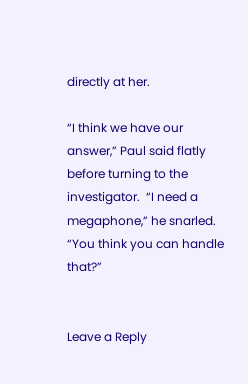directly at her.

“I think we have our answer,” Paul said flatly before turning to the investigator.  “I need a megaphone,” he snarled.  “You think you can handle that?”


Leave a Reply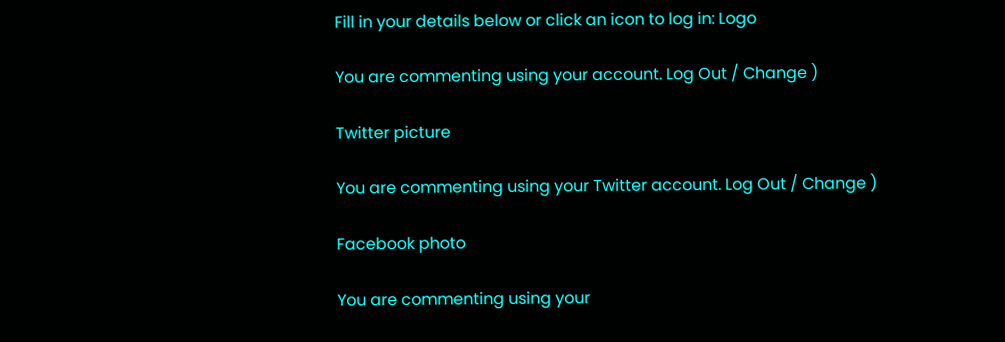Fill in your details below or click an icon to log in: Logo

You are commenting using your account. Log Out / Change )

Twitter picture

You are commenting using your Twitter account. Log Out / Change )

Facebook photo

You are commenting using your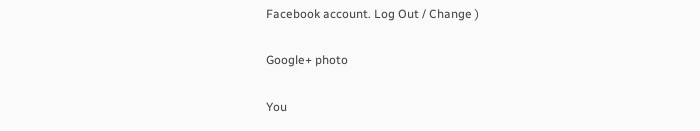Facebook account. Log Out / Change )

Google+ photo

You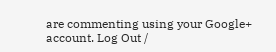are commenting using your Google+ account. Log Out /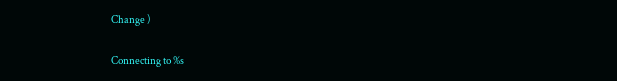Change )

Connecting to %s